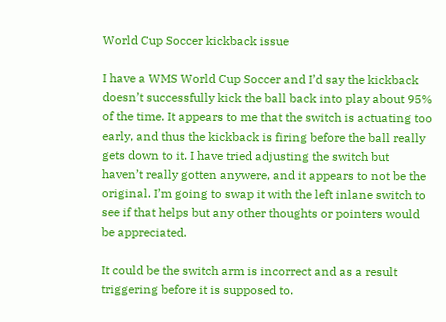World Cup Soccer kickback issue

I have a WMS World Cup Soccer and I’d say the kickback doesn’t successfully kick the ball back into play about 95% of the time. It appears to me that the switch is actuating too early, and thus the kickback is firing before the ball really gets down to it. I have tried adjusting the switch but haven’t really gotten anywere, and it appears to not be the original. I’m going to swap it with the left inlane switch to see if that helps but any other thoughts or pointers would be appreciated.

It could be the switch arm is incorrect and as a result triggering before it is supposed to.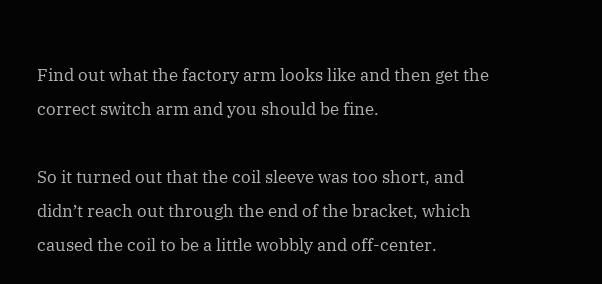Find out what the factory arm looks like and then get the correct switch arm and you should be fine.

So it turned out that the coil sleeve was too short, and didn’t reach out through the end of the bracket, which caused the coil to be a little wobbly and off-center.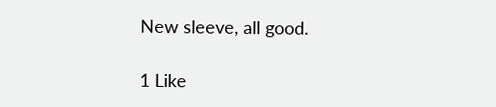New sleeve, all good.

1 Like